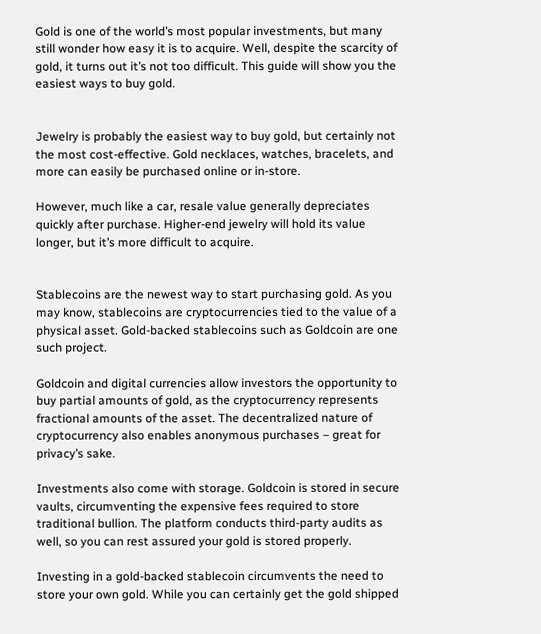Gold is one of the world’s most popular investments, but many still wonder how easy it is to acquire. Well, despite the scarcity of gold, it turns out it’s not too difficult. This guide will show you the easiest ways to buy gold.


Jewelry is probably the easiest way to buy gold, but certainly not the most cost-effective. Gold necklaces, watches, bracelets, and more can easily be purchased online or in-store.

However, much like a car, resale value generally depreciates quickly after purchase. Higher-end jewelry will hold its value longer, but it’s more difficult to acquire.


Stablecoins are the newest way to start purchasing gold. As you may know, stablecoins are cryptocurrencies tied to the value of a physical asset. Gold-backed stablecoins such as Goldcoin are one such project.

Goldcoin and digital currencies allow investors the opportunity to buy partial amounts of gold, as the cryptocurrency represents fractional amounts of the asset. The decentralized nature of cryptocurrency also enables anonymous purchases – great for privacy’s sake.

Investments also come with storage. Goldcoin is stored in secure vaults, circumventing the expensive fees required to store traditional bullion. The platform conducts third-party audits as well, so you can rest assured your gold is stored properly.

Investing in a gold-backed stablecoin circumvents the need to store your own gold. While you can certainly get the gold shipped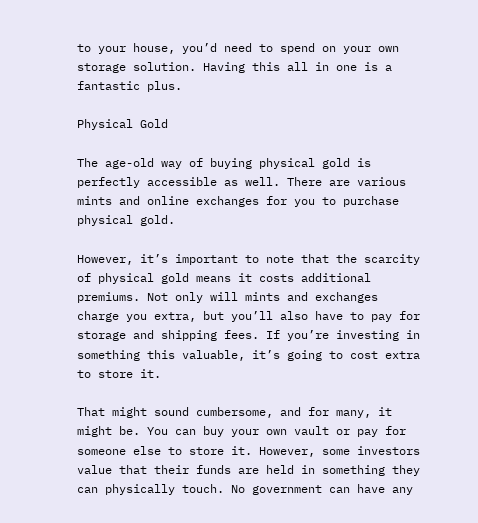to your house, you’d need to spend on your own storage solution. Having this all in one is a fantastic plus.

Physical Gold

The age-old way of buying physical gold is perfectly accessible as well. There are various mints and online exchanges for you to purchase physical gold.

However, it’s important to note that the scarcity of physical gold means it costs additional premiums. Not only will mints and exchanges charge you extra, but you’ll also have to pay for storage and shipping fees. If you’re investing in something this valuable, it’s going to cost extra to store it.

That might sound cumbersome, and for many, it might be. You can buy your own vault or pay for someone else to store it. However, some investors value that their funds are held in something they can physically touch. No government can have any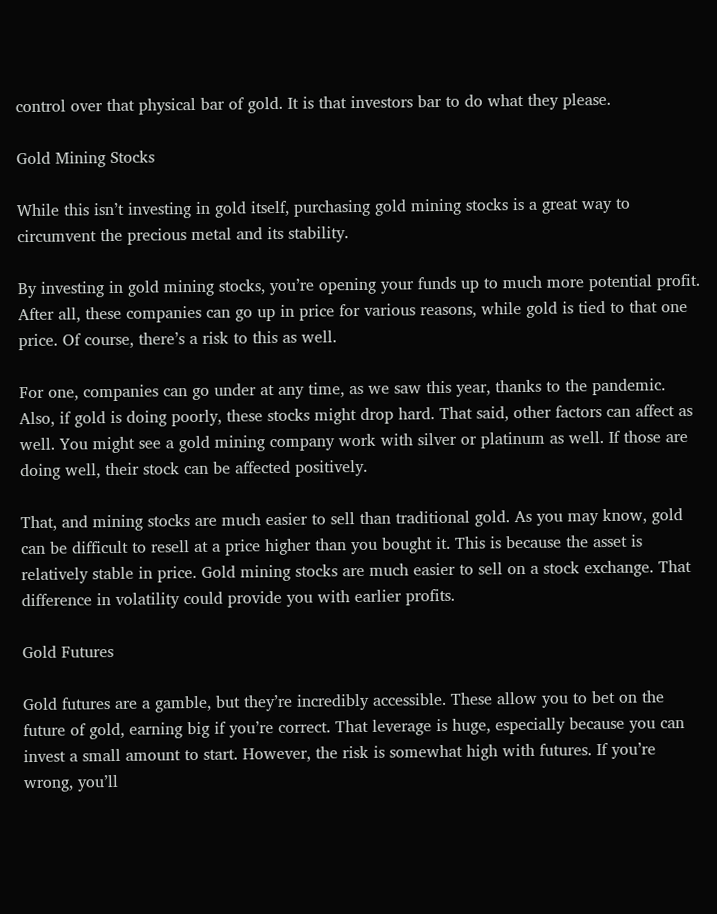control over that physical bar of gold. It is that investors bar to do what they please.

Gold Mining Stocks

While this isn’t investing in gold itself, purchasing gold mining stocks is a great way to circumvent the precious metal and its stability.

By investing in gold mining stocks, you’re opening your funds up to much more potential profit. After all, these companies can go up in price for various reasons, while gold is tied to that one price. Of course, there’s a risk to this as well.

For one, companies can go under at any time, as we saw this year, thanks to the pandemic. Also, if gold is doing poorly, these stocks might drop hard. That said, other factors can affect as well. You might see a gold mining company work with silver or platinum as well. If those are doing well, their stock can be affected positively.

That, and mining stocks are much easier to sell than traditional gold. As you may know, gold can be difficult to resell at a price higher than you bought it. This is because the asset is relatively stable in price. Gold mining stocks are much easier to sell on a stock exchange. That difference in volatility could provide you with earlier profits.

Gold Futures

Gold futures are a gamble, but they’re incredibly accessible. These allow you to bet on the future of gold, earning big if you’re correct. That leverage is huge, especially because you can invest a small amount to start. However, the risk is somewhat high with futures. If you’re wrong, you’ll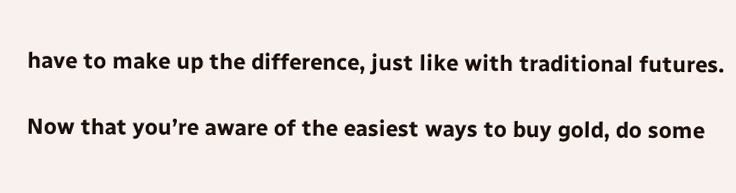have to make up the difference, just like with traditional futures.

Now that you’re aware of the easiest ways to buy gold, do some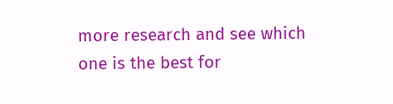more research and see which one is the best for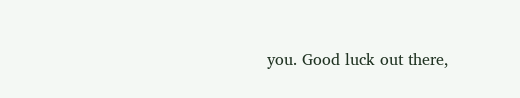you. Good luck out there,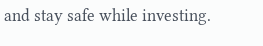and stay safe while investing.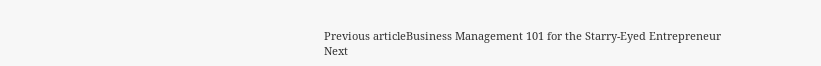Previous articleBusiness Management 101 for the Starry-Eyed Entrepreneur
Next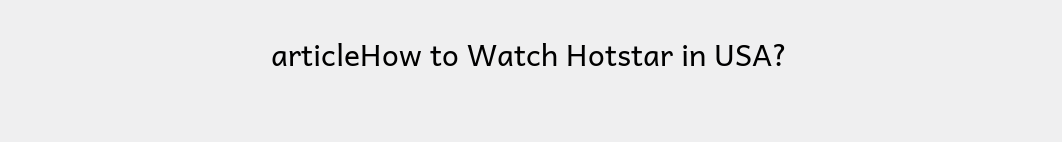articleHow to Watch Hotstar in USA?